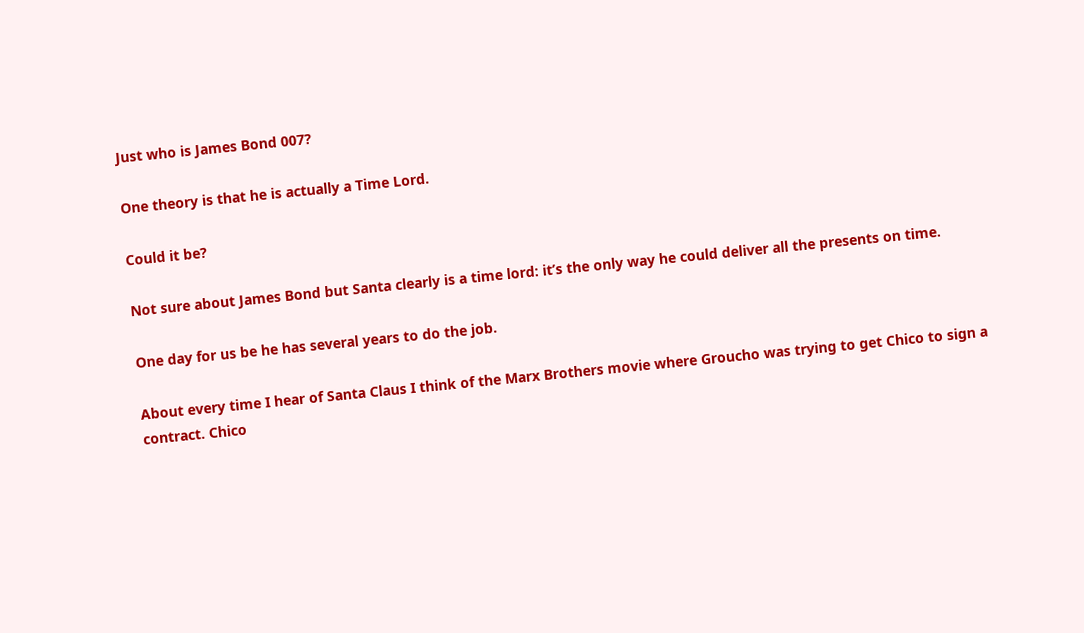Just who is James Bond 007?

One theory is that he is actually a Time Lord.

Could it be?

Not sure about James Bond but Santa clearly is a time lord: it’s the only way he could deliver all the presents on time.

One day for us be he has several years to do the job.

About every time I hear of Santa Claus I think of the Marx Brothers movie where Groucho was trying to get Chico to sign a contract. Chico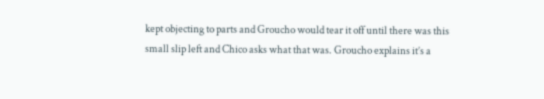kept objecting to parts and Groucho would tear it off until there was this small slip left and Chico asks what that was. Groucho explains it’s a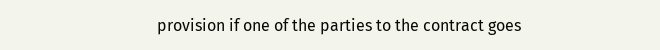provision if one of the parties to the contract goes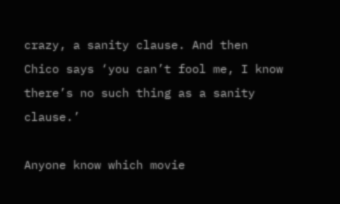crazy, a sanity clause. And then Chico says ‘you can’t fool me, I know there’s no such thing as a sanity clause.’

Anyone know which movie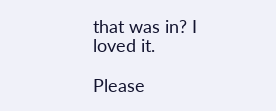that was in? I loved it.

Please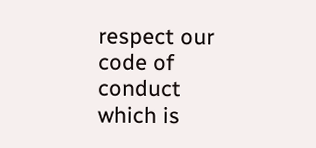respect our code of conduct which is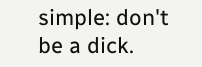simple: don't be a dick.